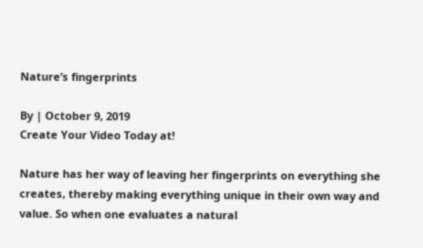Nature’s fingerprints

By | October 9, 2019
Create Your Video Today at!

Nature has her way of leaving her fingerprints on everything she creates, thereby making everything unique in their own way and value. So when one evaluates a natural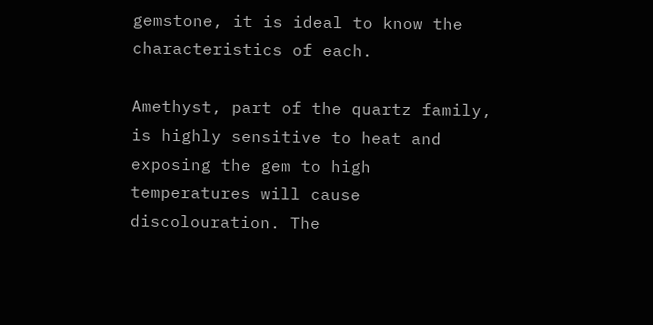gemstone, it is ideal to know the characteristics of each.

Amethyst, part of the quartz family, is highly sensitive to heat and exposing the gem to high temperatures will cause discolouration. The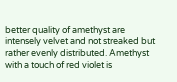better quality of amethyst are intensely velvet and not streaked but rather evenly distributed. Amethyst with a touch of red violet is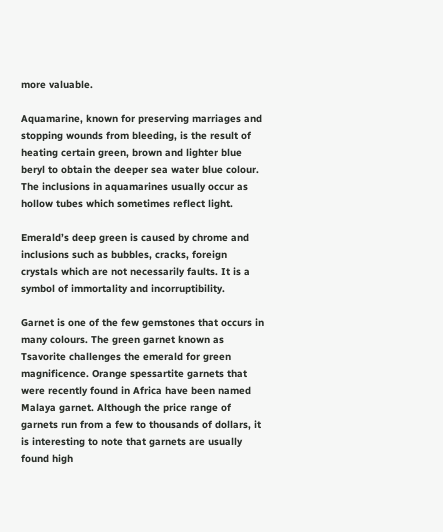more valuable.

Aquamarine, known for preserving marriages and stopping wounds from bleeding, is the result of heating certain green, brown and lighter blue beryl to obtain the deeper sea water blue colour. The inclusions in aquamarines usually occur as hollow tubes which sometimes reflect light.

Emerald’s deep green is caused by chrome and inclusions such as bubbles, cracks, foreign crystals which are not necessarily faults. It is a symbol of immortality and incorruptibility.

Garnet is one of the few gemstones that occurs in many colours. The green garnet known as Tsavorite challenges the emerald for green magnificence. Orange spessartite garnets that were recently found in Africa have been named Malaya garnet. Although the price range of garnets run from a few to thousands of dollars, it is interesting to note that garnets are usually found high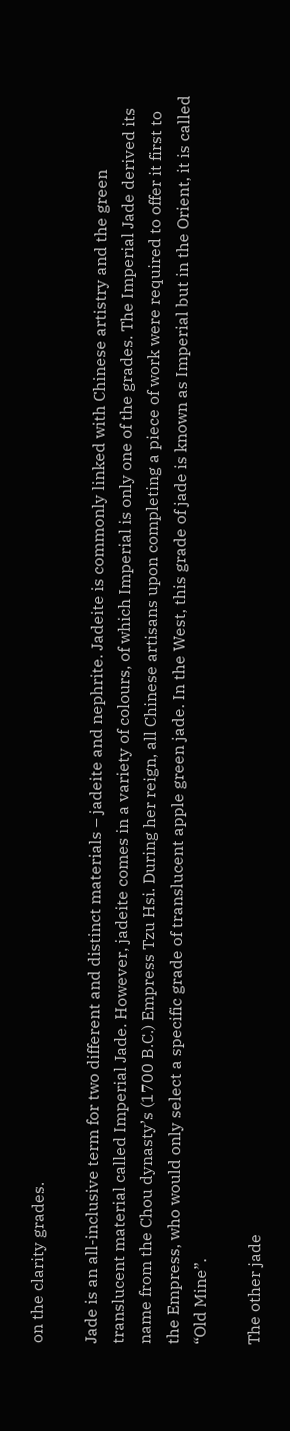on the clarity grades.

Jade is an all-inclusive term for two different and distinct materials – jadeite and nephrite. Jadeite is commonly linked with Chinese artistry and the green translucent material called Imperial Jade. However, jadeite comes in a variety of colours, of which Imperial is only one of the grades. The Imperial Jade derived its name from the Chou dynasty’s (1700 B.C.) Empress Tzu Hsi. During her reign, all Chinese artisans upon completing a piece of work were required to offer it first to the Empress, who would only select a specific grade of translucent apple green jade. In the West, this grade of jade is known as Imperial but in the Orient, it is called “Old Mine”.

The other jade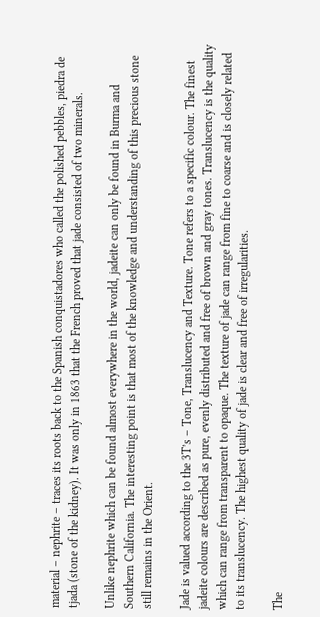material – nephrite – traces its roots back to the Spanish conquistadores who called the polished pebbles, piedra de tjada (stone of the kidney). It was only in 1863 that the French proved that jade consisted of two minerals.

Unlike nephrite which can be found almost everywhere in the world, jadeite can only be found in Burma and Southern California. The interesting point is that most of the knowledge and understanding of this precious stone still remains in the Orient.

Jade is valued according to the 3T’s – Tone, Translucency and Texture. Tone refers to a specific colour. The finest jadeite colours are described as pure, evenly distributed and free of brown and gray tones. Translucency is the quality which can range from transparent to opaque. The texture of jade can range from fine to coarse and is closely related to its translucency. The highest quality of jade is clear and free of irregularities.

The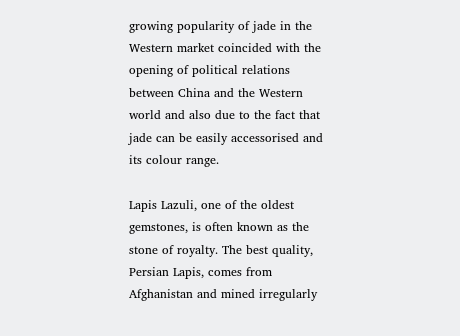growing popularity of jade in the Western market coincided with the opening of political relations between China and the Western world and also due to the fact that jade can be easily accessorised and its colour range.

Lapis Lazuli, one of the oldest gemstones, is often known as the stone of royalty. The best quality, Persian Lapis, comes from Afghanistan and mined irregularly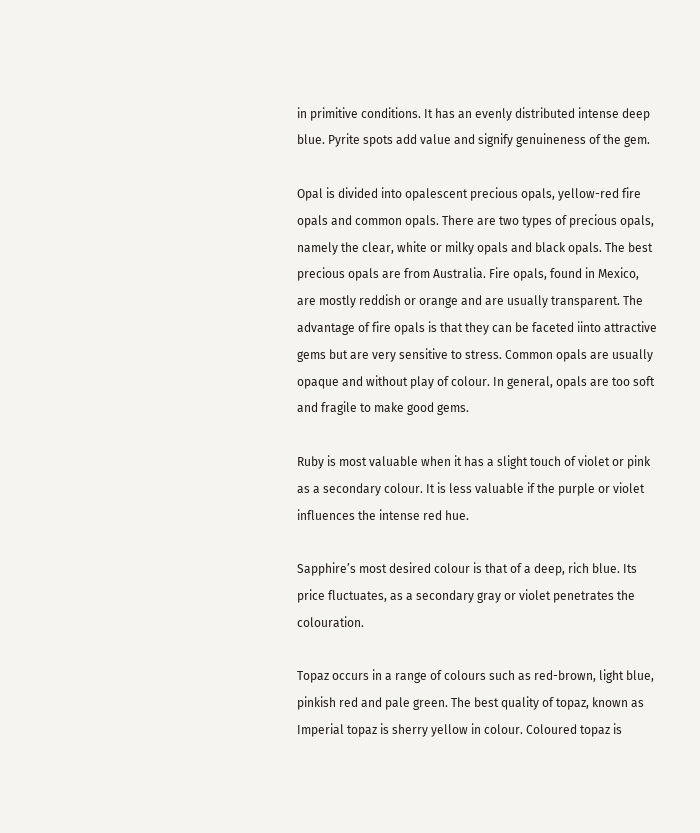in primitive conditions. It has an evenly distributed intense deep blue. Pyrite spots add value and signify genuineness of the gem.

Opal is divided into opalescent precious opals, yellow-red fire opals and common opals. There are two types of precious opals, namely the clear, white or milky opals and black opals. The best precious opals are from Australia. Fire opals, found in Mexico, are mostly reddish or orange and are usually transparent. The advantage of fire opals is that they can be faceted iinto attractive gems but are very sensitive to stress. Common opals are usually opaque and without play of colour. In general, opals are too soft and fragile to make good gems.

Ruby is most valuable when it has a slight touch of violet or pink as a secondary colour. It is less valuable if the purple or violet influences the intense red hue.

Sapphire’s most desired colour is that of a deep, rich blue. Its price fluctuates, as a secondary gray or violet penetrates the colouration.

Topaz occurs in a range of colours such as red-brown, light blue, pinkish red and pale green. The best quality of topaz, known as Imperial topaz is sherry yellow in colour. Coloured topaz is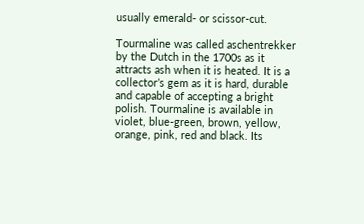usually emerald- or scissor-cut.

Tourmaline was called aschentrekker by the Dutch in the 1700s as it attracts ash when it is heated. It is a collector’s gem as it is hard, durable and capable of accepting a bright polish. Tourmaline is available in violet, blue-green, brown, yellow, orange, pink, red and black. Its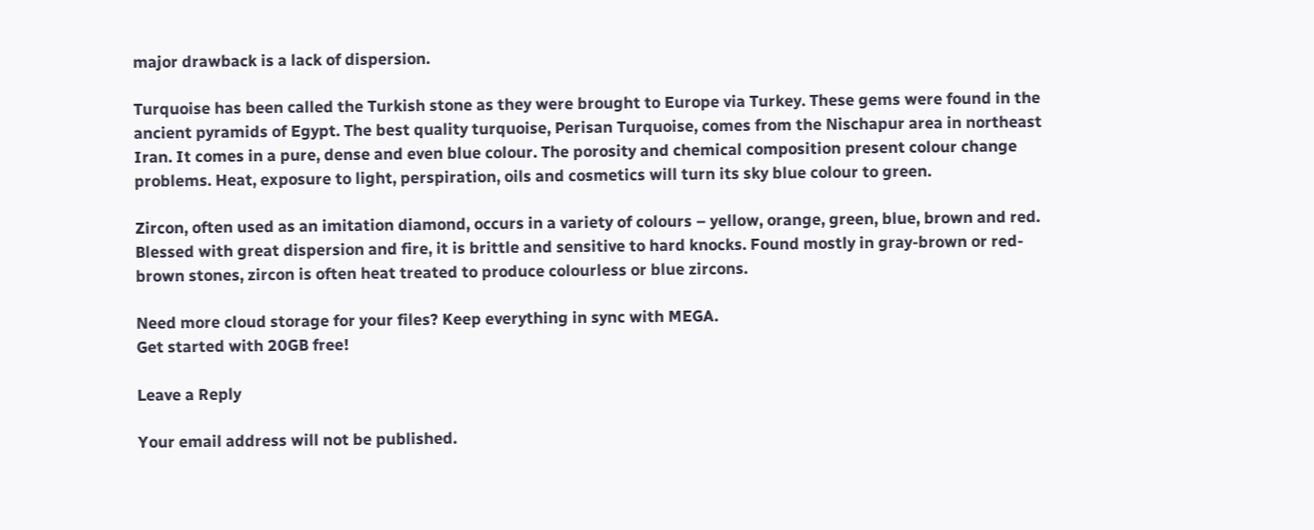major drawback is a lack of dispersion.

Turquoise has been called the Turkish stone as they were brought to Europe via Turkey. These gems were found in the ancient pyramids of Egypt. The best quality turquoise, Perisan Turquoise, comes from the Nischapur area in northeast Iran. It comes in a pure, dense and even blue colour. The porosity and chemical composition present colour change problems. Heat, exposure to light, perspiration, oils and cosmetics will turn its sky blue colour to green.

Zircon, often used as an imitation diamond, occurs in a variety of colours – yellow, orange, green, blue, brown and red. Blessed with great dispersion and fire, it is brittle and sensitive to hard knocks. Found mostly in gray-brown or red-brown stones, zircon is often heat treated to produce colourless or blue zircons.

Need more cloud storage for your files? Keep everything in sync with MEGA.
Get started with 20GB free!

Leave a Reply

Your email address will not be published.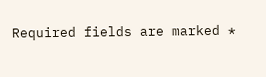Required fields are marked *